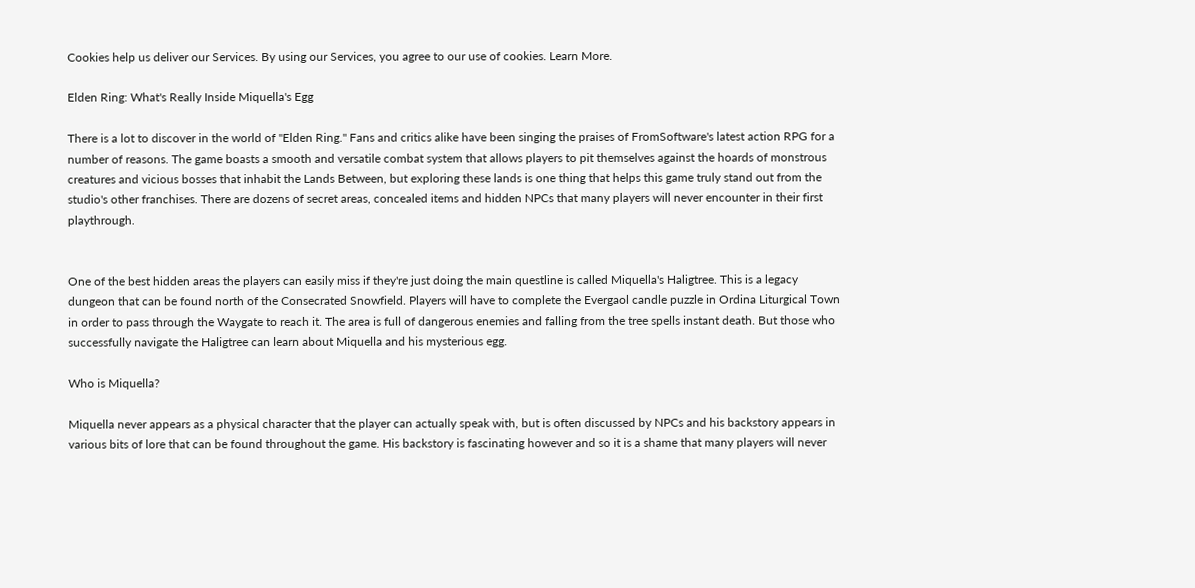Cookies help us deliver our Services. By using our Services, you agree to our use of cookies. Learn More.

Elden Ring: What's Really Inside Miquella's Egg

There is a lot to discover in the world of "Elden Ring." Fans and critics alike have been singing the praises of FromSoftware's latest action RPG for a number of reasons. The game boasts a smooth and versatile combat system that allows players to pit themselves against the hoards of monstrous creatures and vicious bosses that inhabit the Lands Between, but exploring these lands is one thing that helps this game truly stand out from the studio's other franchises. There are dozens of secret areas, concealed items and hidden NPCs that many players will never encounter in their first playthrough.


One of the best hidden areas the players can easily miss if they're just doing the main questline is called Miquella's Haligtree. This is a legacy dungeon that can be found north of the Consecrated Snowfield. Players will have to complete the Evergaol candle puzzle in Ordina Liturgical Town in order to pass through the Waygate to reach it. The area is full of dangerous enemies and falling from the tree spells instant death. But those who successfully navigate the Haligtree can learn about Miquella and his mysterious egg.

Who is Miquella?

Miquella never appears as a physical character that the player can actually speak with, but is often discussed by NPCs and his backstory appears in various bits of lore that can be found throughout the game. His backstory is fascinating however and so it is a shame that many players will never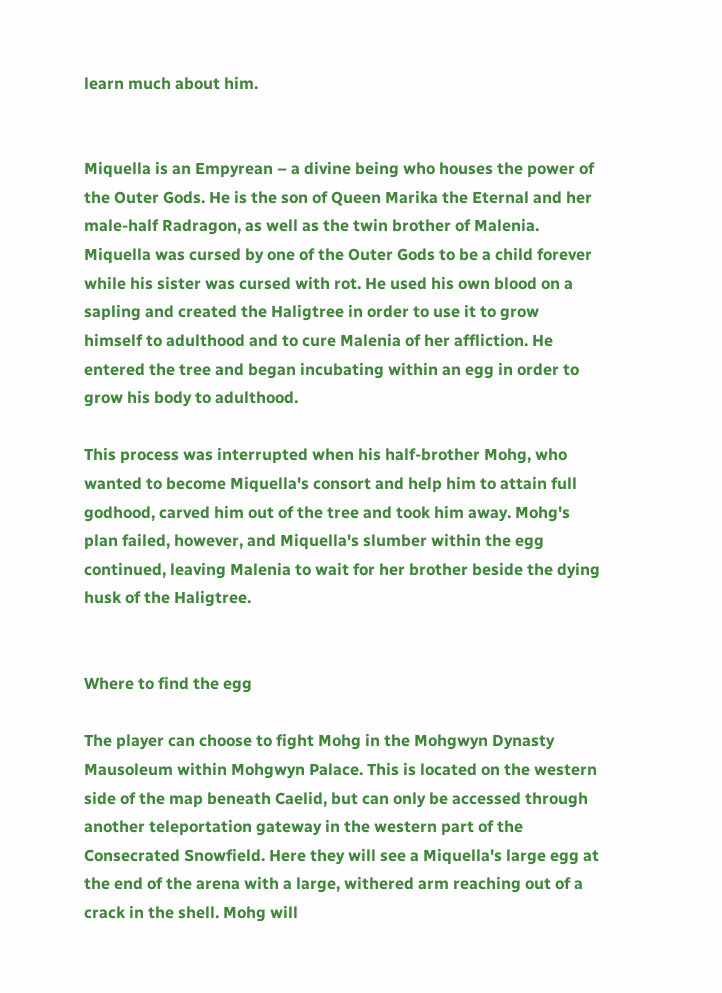learn much about him.


Miquella is an Empyrean – a divine being who houses the power of the Outer Gods. He is the son of Queen Marika the Eternal and her male-half Radragon, as well as the twin brother of Malenia. Miquella was cursed by one of the Outer Gods to be a child forever while his sister was cursed with rot. He used his own blood on a sapling and created the Haligtree in order to use it to grow himself to adulthood and to cure Malenia of her affliction. He entered the tree and began incubating within an egg in order to grow his body to adulthood.

This process was interrupted when his half-brother Mohg, who wanted to become Miquella's consort and help him to attain full godhood, carved him out of the tree and took him away. Mohg's plan failed, however, and Miquella's slumber within the egg continued, leaving Malenia to wait for her brother beside the dying husk of the Haligtree.


Where to find the egg

The player can choose to fight Mohg in the Mohgwyn Dynasty Mausoleum within Mohgwyn Palace. This is located on the western side of the map beneath Caelid, but can only be accessed through another teleportation gateway in the western part of the Consecrated Snowfield. Here they will see a Miquella's large egg at the end of the arena with a large, withered arm reaching out of a crack in the shell. Mohg will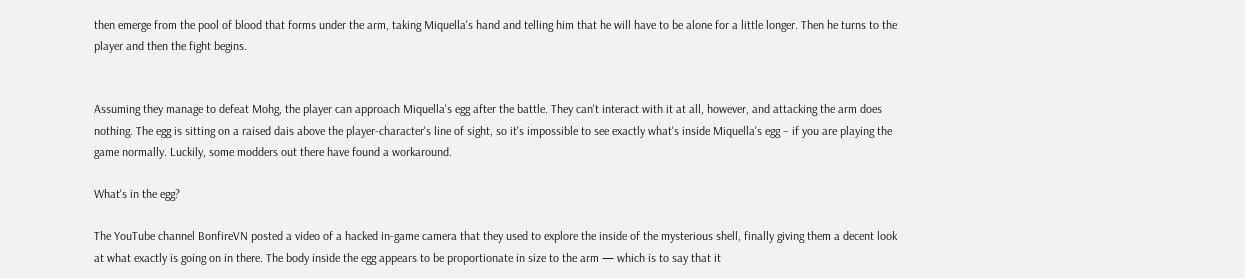then emerge from the pool of blood that forms under the arm, taking Miquella's hand and telling him that he will have to be alone for a little longer. Then he turns to the player and then the fight begins.


Assuming they manage to defeat Mohg, the player can approach Miquella's egg after the battle. They can't interact with it at all, however, and attacking the arm does nothing. The egg is sitting on a raised dais above the player-character's line of sight, so it's impossible to see exactly what's inside Miquella's egg – if you are playing the game normally. Luckily, some modders out there have found a workaround.

What's in the egg?

The YouTube channel BonfireVN posted a video of a hacked in-game camera that they used to explore the inside of the mysterious shell, finally giving them a decent look at what exactly is going on in there. The body inside the egg appears to be proportionate in size to the arm — which is to say that it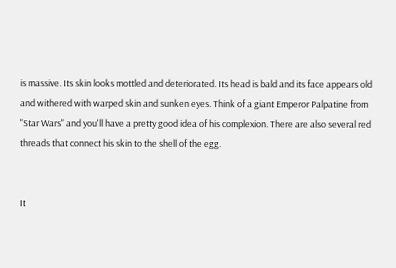is massive. Its skin looks mottled and deteriorated. Its head is bald and its face appears old and withered with warped skin and sunken eyes. Think of a giant Emperor Palpatine from "Star Wars" and you'll have a pretty good idea of his complexion. There are also several red threads that connect his skin to the shell of the egg.


It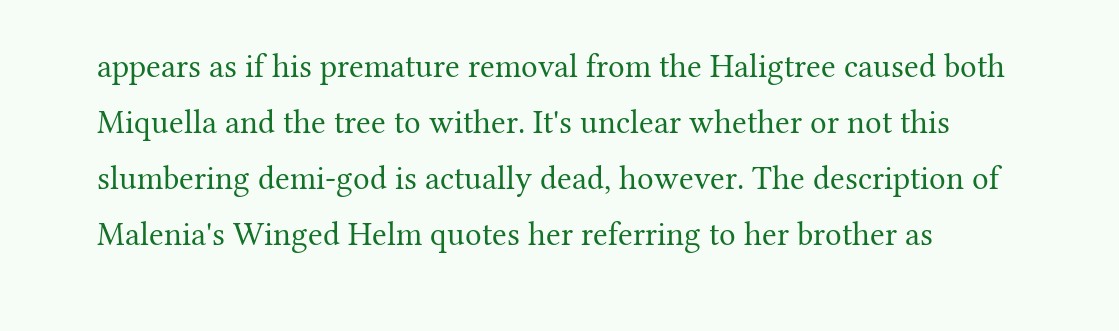appears as if his premature removal from the Haligtree caused both Miquella and the tree to wither. It's unclear whether or not this slumbering demi-god is actually dead, however. The description of Malenia's Winged Helm quotes her referring to her brother as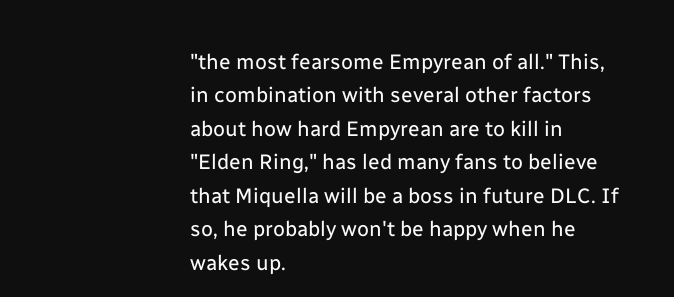"the most fearsome Empyrean of all." This, in combination with several other factors about how hard Empyrean are to kill in "Elden Ring," has led many fans to believe that Miquella will be a boss in future DLC. If so, he probably won't be happy when he wakes up.